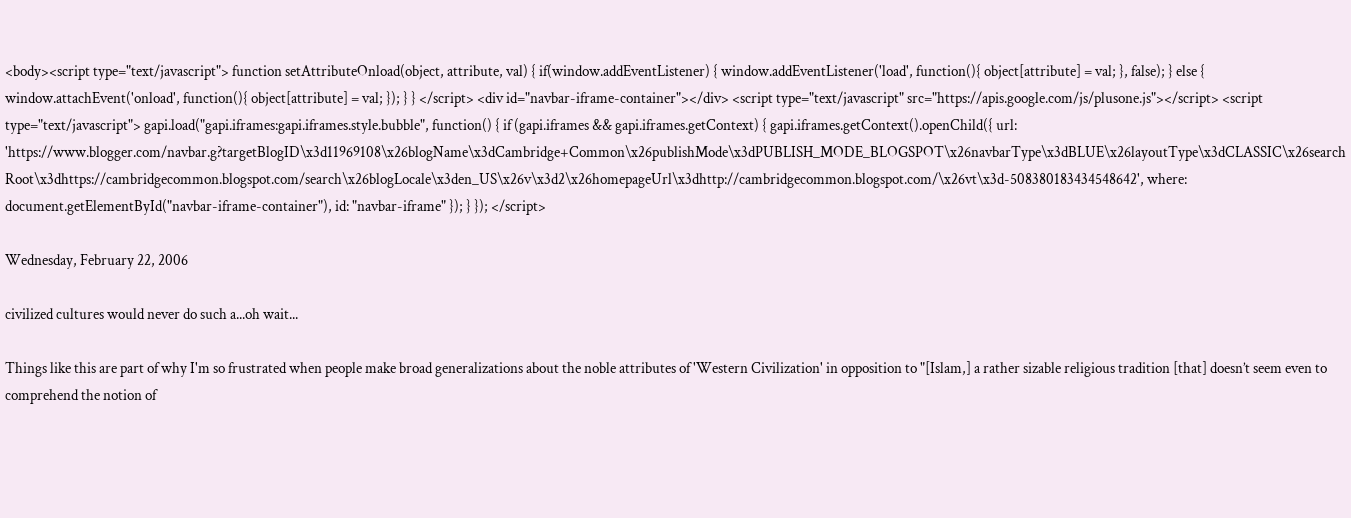<body><script type="text/javascript"> function setAttributeOnload(object, attribute, val) { if(window.addEventListener) { window.addEventListener('load', function(){ object[attribute] = val; }, false); } else { window.attachEvent('onload', function(){ object[attribute] = val; }); } } </script> <div id="navbar-iframe-container"></div> <script type="text/javascript" src="https://apis.google.com/js/plusone.js"></script> <script type="text/javascript"> gapi.load("gapi.iframes:gapi.iframes.style.bubble", function() { if (gapi.iframes && gapi.iframes.getContext) { gapi.iframes.getContext().openChild({ url: 'https://www.blogger.com/navbar.g?targetBlogID\x3d11969108\x26blogName\x3dCambridge+Common\x26publishMode\x3dPUBLISH_MODE_BLOGSPOT\x26navbarType\x3dBLUE\x26layoutType\x3dCLASSIC\x26searchRoot\x3dhttps://cambridgecommon.blogspot.com/search\x26blogLocale\x3den_US\x26v\x3d2\x26homepageUrl\x3dhttp://cambridgecommon.blogspot.com/\x26vt\x3d-508380183434548642', where: document.getElementById("navbar-iframe-container"), id: "navbar-iframe" }); } }); </script>

Wednesday, February 22, 2006

civilized cultures would never do such a...oh wait...

Things like this are part of why I'm so frustrated when people make broad generalizations about the noble attributes of 'Western Civilization' in opposition to "[Islam,] a rather sizable religious tradition [that] doesn’t seem even to comprehend the notion of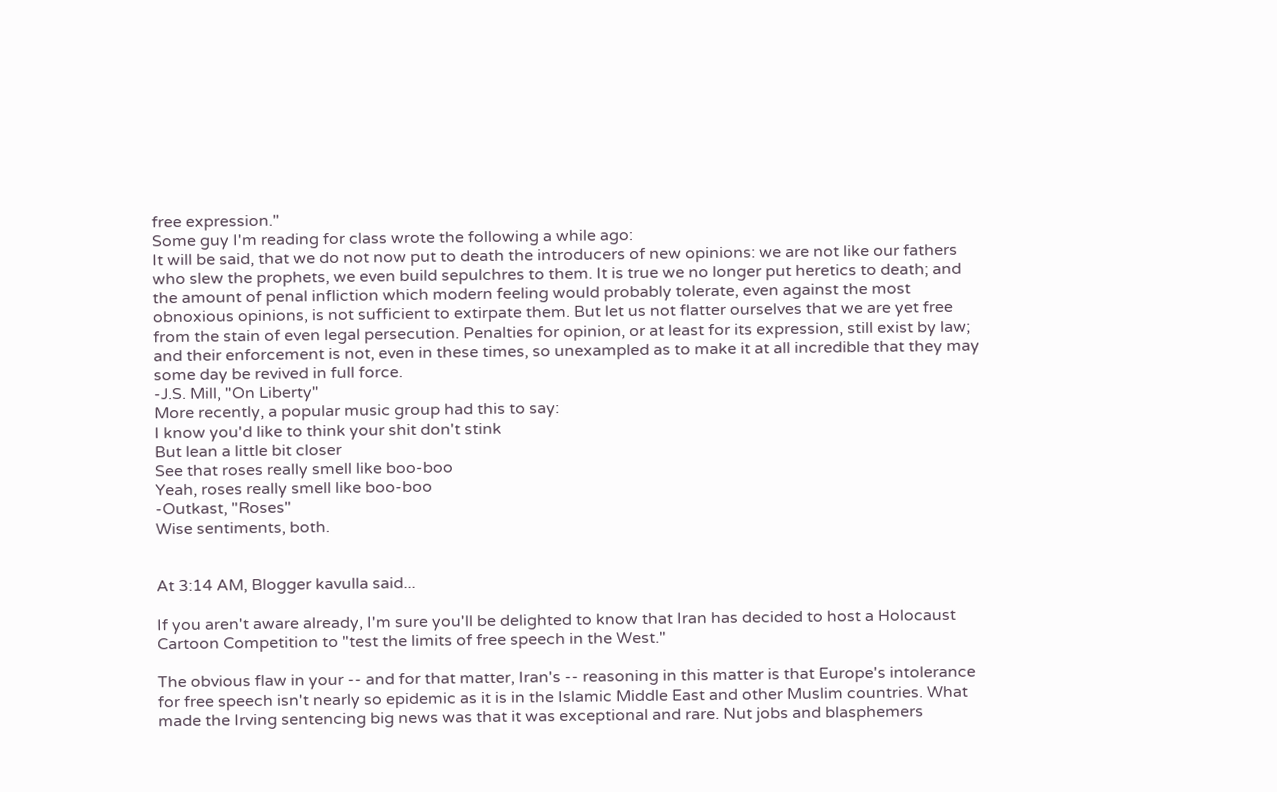free expression."
Some guy I'm reading for class wrote the following a while ago:
It will be said, that we do not now put to death the introducers of new opinions: we are not like our fathers who slew the prophets, we even build sepulchres to them. It is true we no longer put heretics to death; and the amount of penal infliction which modern feeling would probably tolerate, even against the most obnoxious opinions, is not sufficient to extirpate them. But let us not flatter ourselves that we are yet free from the stain of even legal persecution. Penalties for opinion, or at least for its expression, still exist by law; and their enforcement is not, even in these times, so unexampled as to make it at all incredible that they may some day be revived in full force.
-J.S. Mill, "On Liberty"
More recently, a popular music group had this to say:
I know you'd like to think your shit don't stink
But lean a little bit closer
See that roses really smell like boo-boo
Yeah, roses really smell like boo-boo
-Outkast, "Roses"
Wise sentiments, both.


At 3:14 AM, Blogger kavulla said...

If you aren't aware already, I'm sure you'll be delighted to know that Iran has decided to host a Holocaust Cartoon Competition to "test the limits of free speech in the West."

The obvious flaw in your -- and for that matter, Iran's -- reasoning in this matter is that Europe's intolerance for free speech isn't nearly so epidemic as it is in the Islamic Middle East and other Muslim countries. What made the Irving sentencing big news was that it was exceptional and rare. Nut jobs and blasphemers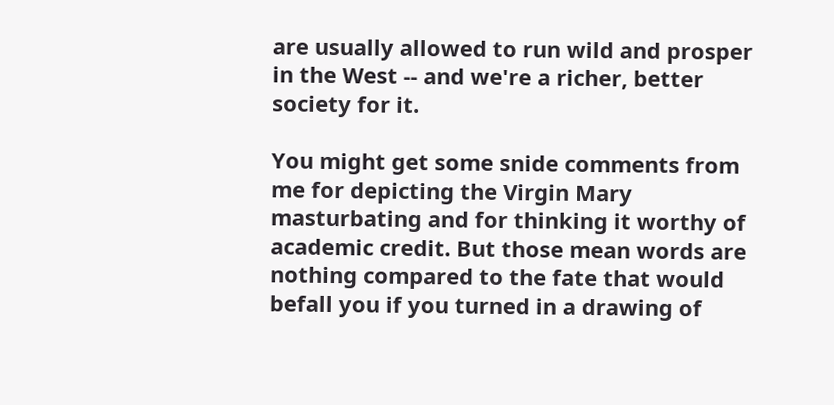are usually allowed to run wild and prosper in the West -- and we're a richer, better society for it.

You might get some snide comments from me for depicting the Virgin Mary masturbating and for thinking it worthy of academic credit. But those mean words are nothing compared to the fate that would befall you if you turned in a drawing of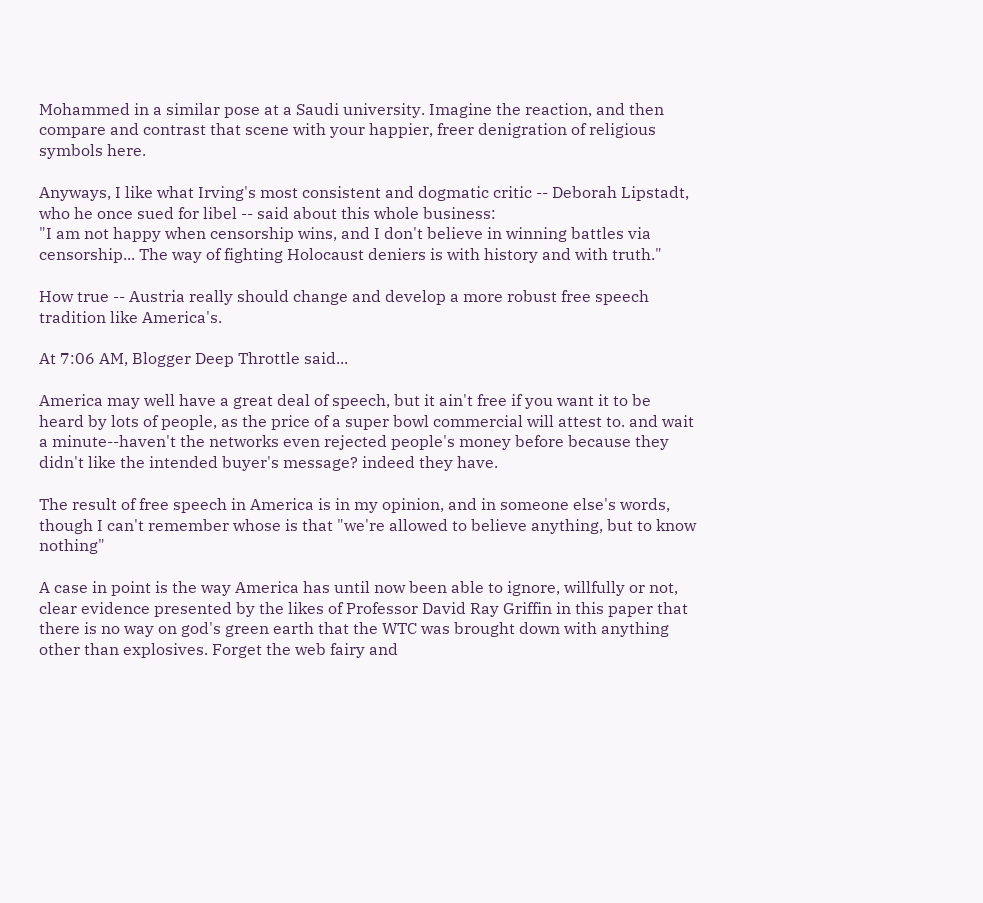Mohammed in a similar pose at a Saudi university. Imagine the reaction, and then compare and contrast that scene with your happier, freer denigration of religious symbols here.

Anyways, I like what Irving's most consistent and dogmatic critic -- Deborah Lipstadt, who he once sued for libel -- said about this whole business:
"I am not happy when censorship wins, and I don't believe in winning battles via censorship... The way of fighting Holocaust deniers is with history and with truth."

How true -- Austria really should change and develop a more robust free speech tradition like America's.

At 7:06 AM, Blogger Deep Throttle said...

America may well have a great deal of speech, but it ain't free if you want it to be heard by lots of people, as the price of a super bowl commercial will attest to. and wait a minute--haven't the networks even rejected people's money before because they didn't like the intended buyer's message? indeed they have.

The result of free speech in America is in my opinion, and in someone else's words, though I can't remember whose is that "we're allowed to believe anything, but to know nothing"

A case in point is the way America has until now been able to ignore, willfully or not, clear evidence presented by the likes of Professor David Ray Griffin in this paper that there is no way on god's green earth that the WTC was brought down with anything other than explosives. Forget the web fairy and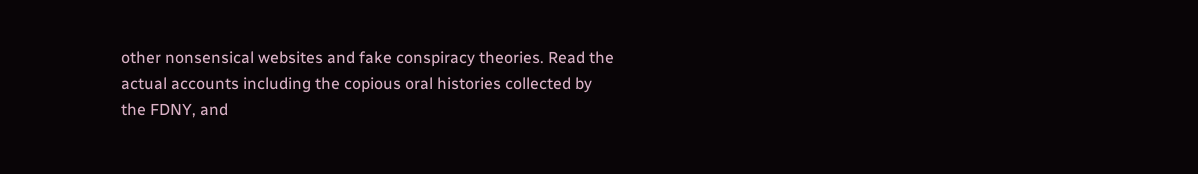other nonsensical websites and fake conspiracy theories. Read the actual accounts including the copious oral histories collected by the FDNY, and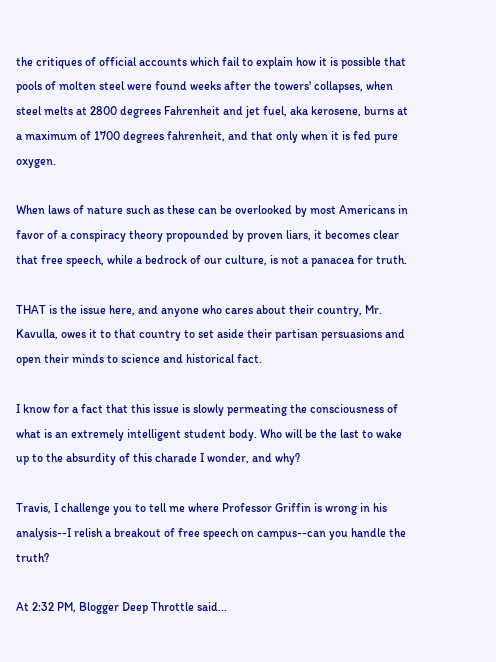the critiques of official accounts which fail to explain how it is possible that pools of molten steel were found weeks after the towers' collapses, when steel melts at 2800 degrees Fahrenheit and jet fuel, aka kerosene, burns at a maximum of 1700 degrees fahrenheit, and that only when it is fed pure oxygen.

When laws of nature such as these can be overlooked by most Americans in favor of a conspiracy theory propounded by proven liars, it becomes clear that free speech, while a bedrock of our culture, is not a panacea for truth.

THAT is the issue here, and anyone who cares about their country, Mr. Kavulla, owes it to that country to set aside their partisan persuasions and open their minds to science and historical fact.

I know for a fact that this issue is slowly permeating the consciousness of what is an extremely intelligent student body. Who will be the last to wake up to the absurdity of this charade I wonder, and why?

Travis, I challenge you to tell me where Professor Griffin is wrong in his analysis--I relish a breakout of free speech on campus--can you handle the truth?

At 2:32 PM, Blogger Deep Throttle said...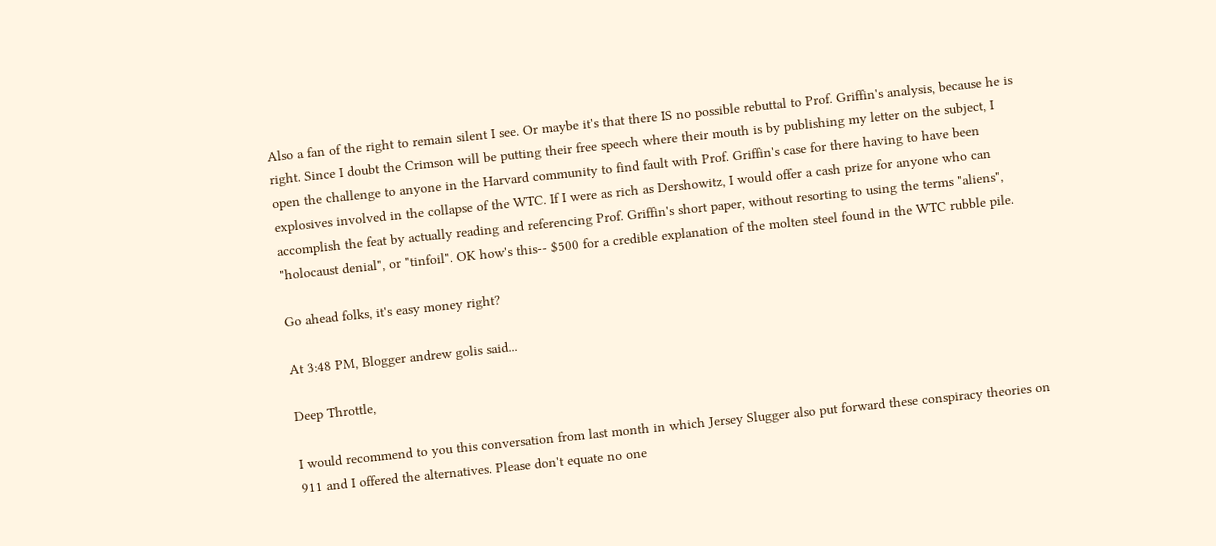Also a fan of the right to remain silent I see. Or maybe it's that there IS no possible rebuttal to Prof. Griffin's analysis, because he is right. Since I doubt the Crimson will be putting their free speech where their mouth is by publishing my letter on the subject, I open the challenge to anyone in the Harvard community to find fault with Prof. Griffin's case for there having to have been explosives involved in the collapse of the WTC. If I were as rich as Dershowitz, I would offer a cash prize for anyone who can accomplish the feat by actually reading and referencing Prof. Griffin's short paper, without resorting to using the terms "aliens", "holocaust denial", or "tinfoil". OK how's this-- $500 for a credible explanation of the molten steel found in the WTC rubble pile.

Go ahead folks, it's easy money right?

At 3:48 PM, Blogger andrew golis said...

Deep Throttle,

I would recommend to you this conversation from last month in which Jersey Slugger also put forward these conspiracy theories on 911 and I offered the alternatives. Please don't equate no one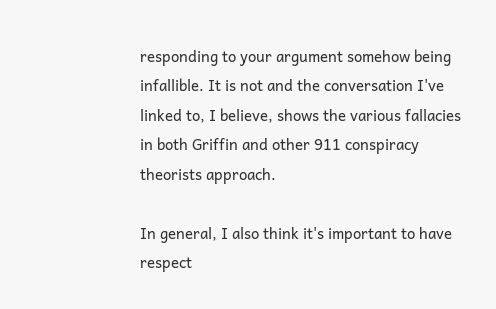responding to your argument somehow being infallible. It is not and the conversation I've linked to, I believe, shows the various fallacies in both Griffin and other 911 conspiracy theorists approach.

In general, I also think it's important to have respect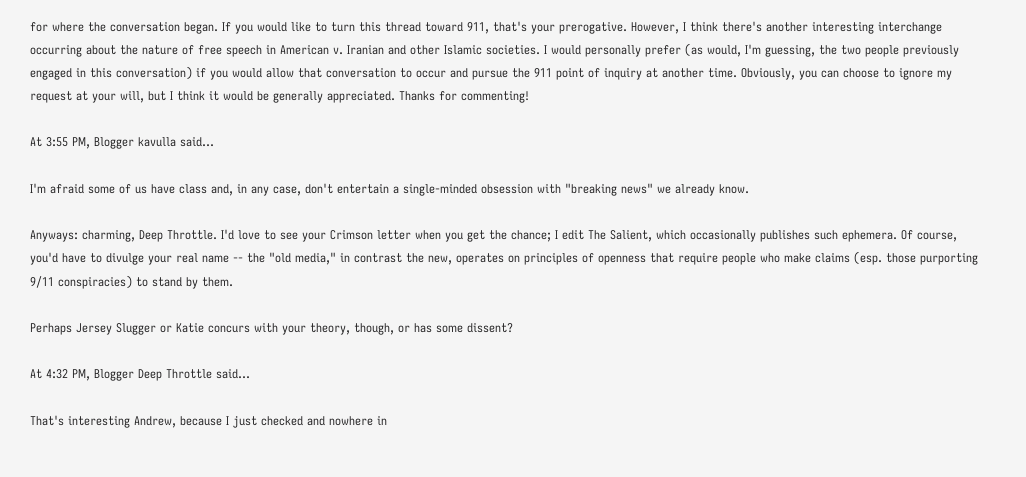for where the conversation began. If you would like to turn this thread toward 911, that's your prerogative. However, I think there's another interesting interchange occurring about the nature of free speech in American v. Iranian and other Islamic societies. I would personally prefer (as would, I'm guessing, the two people previously engaged in this conversation) if you would allow that conversation to occur and pursue the 911 point of inquiry at another time. Obviously, you can choose to ignore my request at your will, but I think it would be generally appreciated. Thanks for commenting!

At 3:55 PM, Blogger kavulla said...

I'm afraid some of us have class and, in any case, don't entertain a single-minded obsession with "breaking news" we already know.

Anyways: charming, Deep Throttle. I'd love to see your Crimson letter when you get the chance; I edit The Salient, which occasionally publishes such ephemera. Of course, you'd have to divulge your real name -- the "old media," in contrast the new, operates on principles of openness that require people who make claims (esp. those purporting 9/11 conspiracies) to stand by them.

Perhaps Jersey Slugger or Katie concurs with your theory, though, or has some dissent?

At 4:32 PM, Blogger Deep Throttle said...

That's interesting Andrew, because I just checked and nowhere in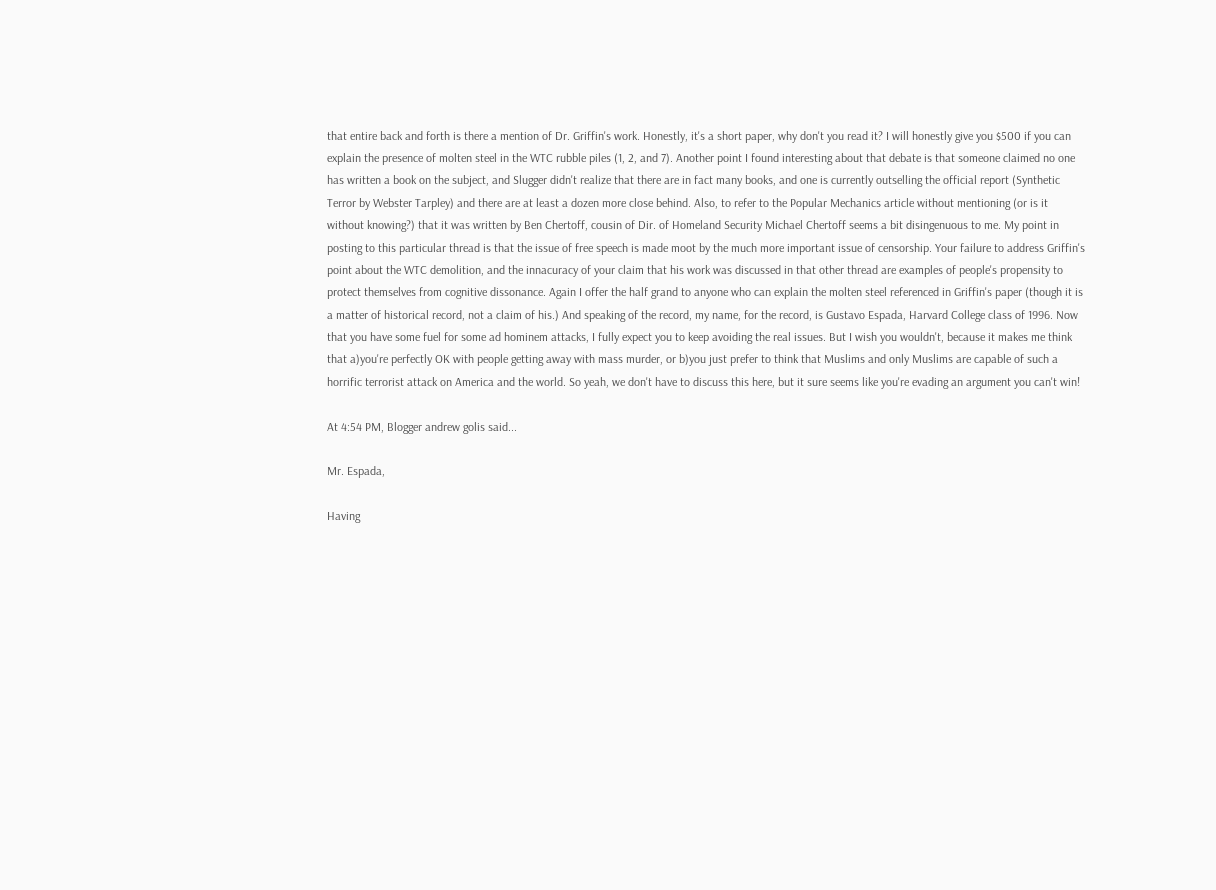that entire back and forth is there a mention of Dr. Griffin's work. Honestly, it's a short paper, why don't you read it? I will honestly give you $500 if you can explain the presence of molten steel in the WTC rubble piles (1, 2, and 7). Another point I found interesting about that debate is that someone claimed no one has written a book on the subject, and Slugger didn't realize that there are in fact many books, and one is currently outselling the official report (Synthetic Terror by Webster Tarpley) and there are at least a dozen more close behind. Also, to refer to the Popular Mechanics article without mentioning (or is it without knowing?) that it was written by Ben Chertoff, cousin of Dir. of Homeland Security Michael Chertoff seems a bit disingenuous to me. My point in posting to this particular thread is that the issue of free speech is made moot by the much more important issue of censorship. Your failure to address Griffin's point about the WTC demolition, and the innacuracy of your claim that his work was discussed in that other thread are examples of people's propensity to protect themselves from cognitive dissonance. Again I offer the half grand to anyone who can explain the molten steel referenced in Griffin's paper (though it is a matter of historical record, not a claim of his.) And speaking of the record, my name, for the record, is Gustavo Espada, Harvard College class of 1996. Now that you have some fuel for some ad hominem attacks, I fully expect you to keep avoiding the real issues. But I wish you wouldn't, because it makes me think that a)you're perfectly OK with people getting away with mass murder, or b)you just prefer to think that Muslims and only Muslims are capable of such a horrific terrorist attack on America and the world. So yeah, we don't have to discuss this here, but it sure seems like you're evading an argument you can't win!

At 4:54 PM, Blogger andrew golis said...

Mr. Espada,

Having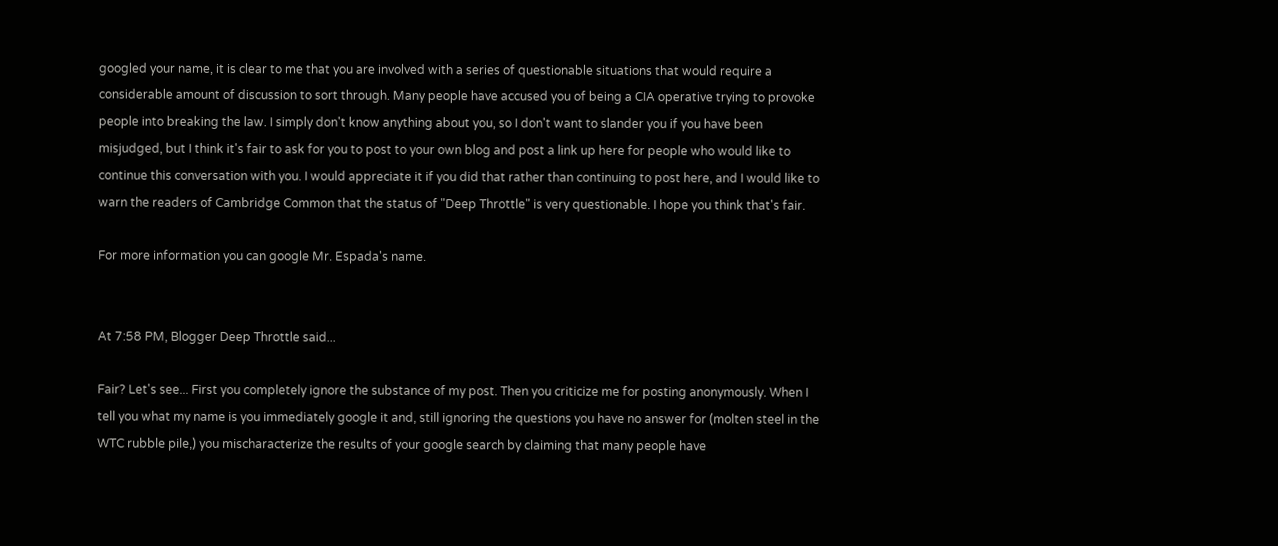googled your name, it is clear to me that you are involved with a series of questionable situations that would require a considerable amount of discussion to sort through. Many people have accused you of being a CIA operative trying to provoke people into breaking the law. I simply don't know anything about you, so I don't want to slander you if you have been misjudged, but I think it's fair to ask for you to post to your own blog and post a link up here for people who would like to continue this conversation with you. I would appreciate it if you did that rather than continuing to post here, and I would like to warn the readers of Cambridge Common that the status of "Deep Throttle" is very questionable. I hope you think that's fair.

For more information you can google Mr. Espada's name.


At 7:58 PM, Blogger Deep Throttle said...

Fair? Let's see... First you completely ignore the substance of my post. Then you criticize me for posting anonymously. When I tell you what my name is you immediately google it and, still ignoring the questions you have no answer for (molten steel in the WTC rubble pile,) you mischaracterize the results of your google search by claiming that many people have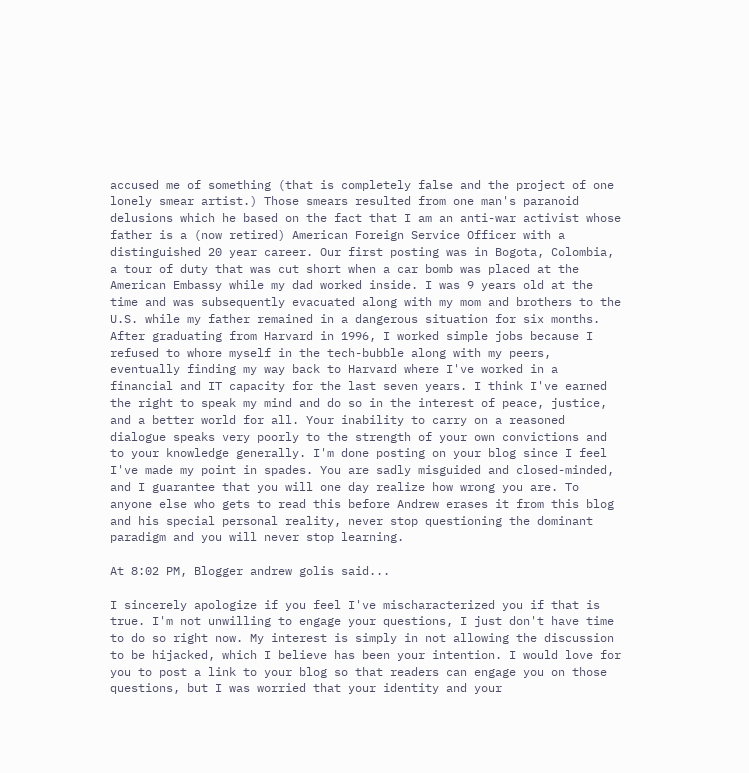accused me of something (that is completely false and the project of one lonely smear artist.) Those smears resulted from one man's paranoid delusions which he based on the fact that I am an anti-war activist whose father is a (now retired) American Foreign Service Officer with a distinguished 20 year career. Our first posting was in Bogota, Colombia, a tour of duty that was cut short when a car bomb was placed at the American Embassy while my dad worked inside. I was 9 years old at the time and was subsequently evacuated along with my mom and brothers to the U.S. while my father remained in a dangerous situation for six months. After graduating from Harvard in 1996, I worked simple jobs because I refused to whore myself in the tech-bubble along with my peers, eventually finding my way back to Harvard where I've worked in a financial and IT capacity for the last seven years. I think I've earned the right to speak my mind and do so in the interest of peace, justice, and a better world for all. Your inability to carry on a reasoned dialogue speaks very poorly to the strength of your own convictions and to your knowledge generally. I'm done posting on your blog since I feel I've made my point in spades. You are sadly misguided and closed-minded, and I guarantee that you will one day realize how wrong you are. To anyone else who gets to read this before Andrew erases it from this blog and his special personal reality, never stop questioning the dominant paradigm and you will never stop learning.

At 8:02 PM, Blogger andrew golis said...

I sincerely apologize if you feel I've mischaracterized you if that is true. I'm not unwilling to engage your questions, I just don't have time to do so right now. My interest is simply in not allowing the discussion to be hijacked, which I believe has been your intention. I would love for you to post a link to your blog so that readers can engage you on those questions, but I was worried that your identity and your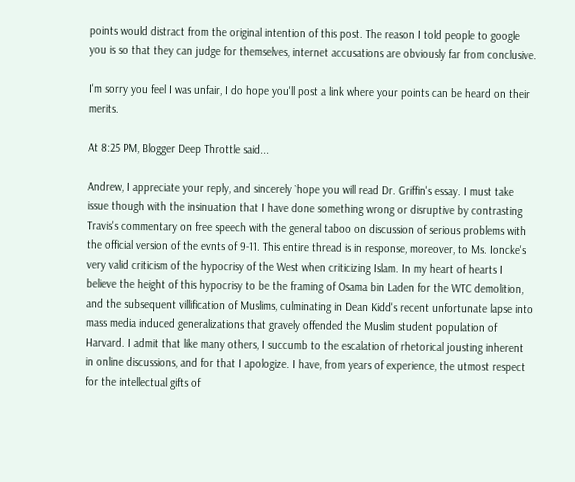points would distract from the original intention of this post. The reason I told people to google you is so that they can judge for themselves, internet accusations are obviously far from conclusive.

I'm sorry you feel I was unfair, I do hope you'll post a link where your points can be heard on their merits.

At 8:25 PM, Blogger Deep Throttle said...

Andrew, I appreciate your reply, and sincerely `hope you will read Dr. Griffin's essay. I must take issue though with the insinuation that I have done something wrong or disruptive by contrasting Travis's commentary on free speech with the general taboo on discussion of serious problems with the official version of the evnts of 9-11. This entire thread is in response, moreover, to Ms. Ioncke's very valid criticism of the hypocrisy of the West when criticizing Islam. In my heart of hearts I believe the height of this hypocrisy to be the framing of Osama bin Laden for the WTC demolition, and the subsequent villification of Muslims, culminating in Dean Kidd's recent unfortunate lapse into mass media induced generalizations that gravely offended the Muslim student population of Harvard. I admit that like many others, I succumb to the escalation of rhetorical jousting inherent in online discussions, and for that I apologize. I have, from years of experience, the utmost respect for the intellectual gifts of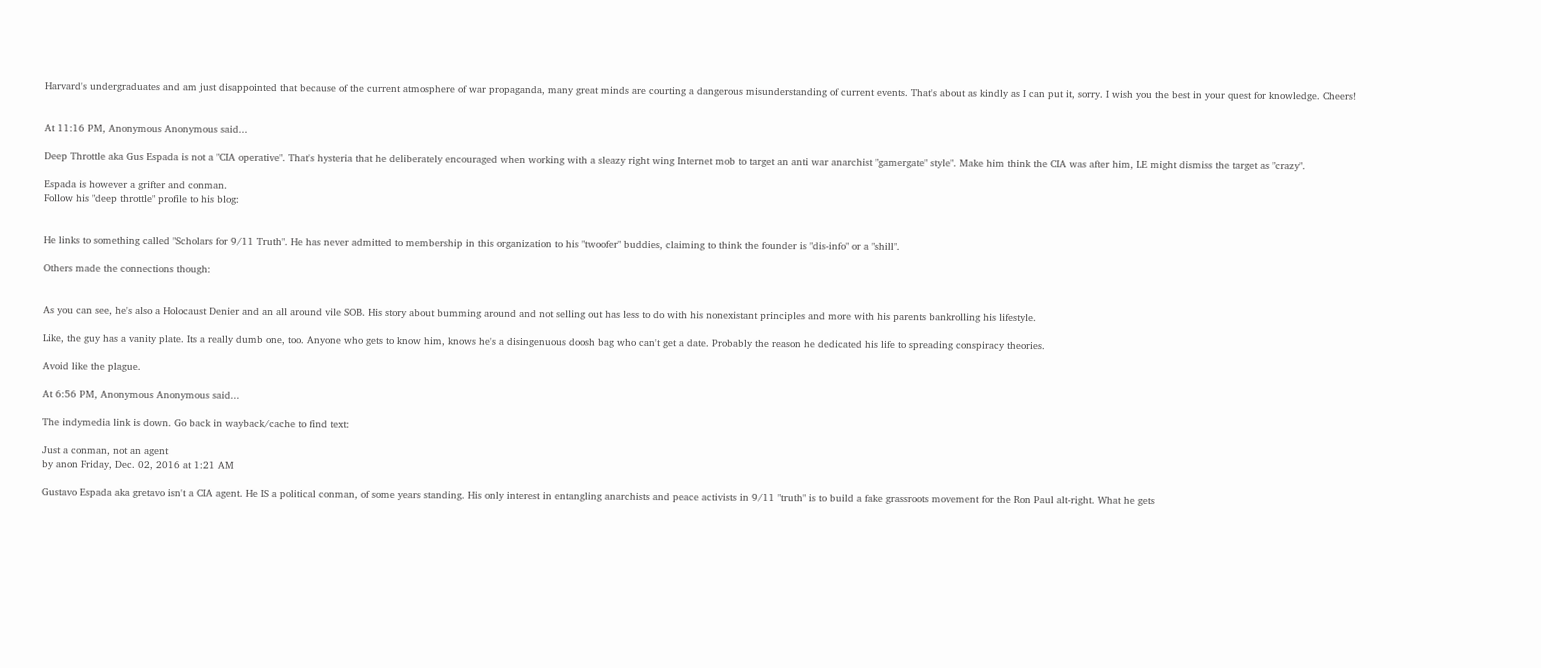Harvard's undergraduates and am just disappointed that because of the current atmosphere of war propaganda, many great minds are courting a dangerous misunderstanding of current events. That's about as kindly as I can put it, sorry. I wish you the best in your quest for knowledge. Cheers!


At 11:16 PM, Anonymous Anonymous said...

Deep Throttle aka Gus Espada is not a "CIA operative". That's hysteria that he deliberately encouraged when working with a sleazy right wing Internet mob to target an anti war anarchist "gamergate" style". Make him think the CIA was after him, LE might dismiss the target as "crazy".

Espada is however a grifter and conman.
Follow his "deep throttle" profile to his blog:


He links to something called "Scholars for 9/11 Truth". He has never admitted to membership in this organization to his "twoofer" buddies, claiming to think the founder is "dis-info" or a "shill".

Others made the connections though:


As you can see, he's also a Holocaust Denier and an all around vile SOB. His story about bumming around and not selling out has less to do with his nonexistant principles and more with his parents bankrolling his lifestyle.

Like, the guy has a vanity plate. Its a really dumb one, too. Anyone who gets to know him, knows he's a disingenuous doosh bag who can't get a date. Probably the reason he dedicated his life to spreading conspiracy theories.

Avoid like the plague.

At 6:56 PM, Anonymous Anonymous said...

The indymedia link is down. Go back in wayback/cache to find text:

Just a conman, not an agent
by anon Friday, Dec. 02, 2016 at 1:21 AM

Gustavo Espada aka gretavo isn't a CIA agent. He IS a political conman, of some years standing. His only interest in entangling anarchists and peace activists in 9/11 "truth" is to build a fake grassroots movement for the Ron Paul alt-right. What he gets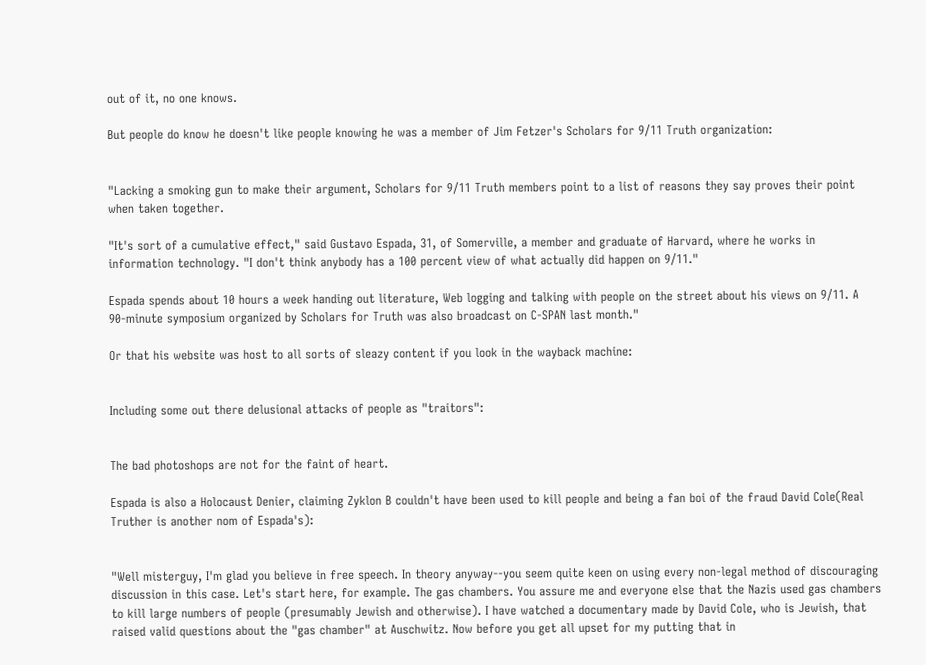out of it, no one knows.

But people do know he doesn't like people knowing he was a member of Jim Fetzer's Scholars for 9/11 Truth organization:


"Lacking a smoking gun to make their argument, Scholars for 9/11 Truth members point to a list of reasons they say proves their point when taken together.

"It's sort of a cumulative effect," said Gustavo Espada, 31, of Somerville, a member and graduate of Harvard, where he works in information technology. "I don't think anybody has a 100 percent view of what actually did happen on 9/11."

Espada spends about 10 hours a week handing out literature, Web logging and talking with people on the street about his views on 9/11. A 90-minute symposium organized by Scholars for Truth was also broadcast on C-SPAN last month."

Or that his website was host to all sorts of sleazy content if you look in the wayback machine:


Including some out there delusional attacks of people as "traitors":


The bad photoshops are not for the faint of heart.

Espada is also a Holocaust Denier, claiming Zyklon B couldn't have been used to kill people and being a fan boi of the fraud David Cole(Real Truther is another nom of Espada's):


"Well misterguy, I'm glad you believe in free speech. In theory anyway--you seem quite keen on using every non-legal method of discouraging discussion in this case. Let's start here, for example. The gas chambers. You assure me and everyone else that the Nazis used gas chambers to kill large numbers of people (presumably Jewish and otherwise). I have watched a documentary made by David Cole, who is Jewish, that raised valid questions about the "gas chamber" at Auschwitz. Now before you get all upset for my putting that in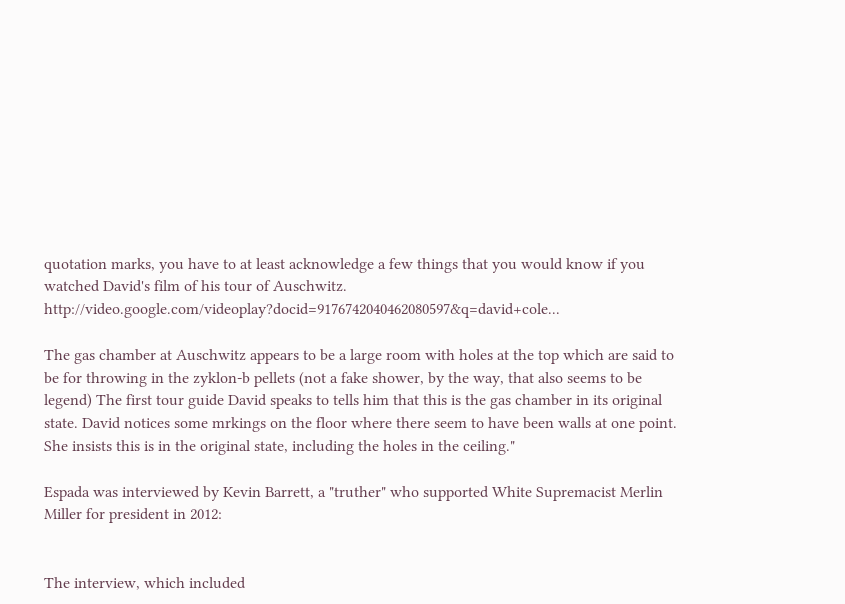quotation marks, you have to at least acknowledge a few things that you would know if you watched David's film of his tour of Auschwitz. http://video.google.com/videoplay?docid=9176742040462080597&q=david+cole...

The gas chamber at Auschwitz appears to be a large room with holes at the top which are said to be for throwing in the zyklon-b pellets (not a fake shower, by the way, that also seems to be legend) The first tour guide David speaks to tells him that this is the gas chamber in its original state. David notices some mrkings on the floor where there seem to have been walls at one point. She insists this is in the original state, including the holes in the ceiling."

Espada was interviewed by Kevin Barrett, a "truther" who supported White Supremacist Merlin Miller for president in 2012:


The interview, which included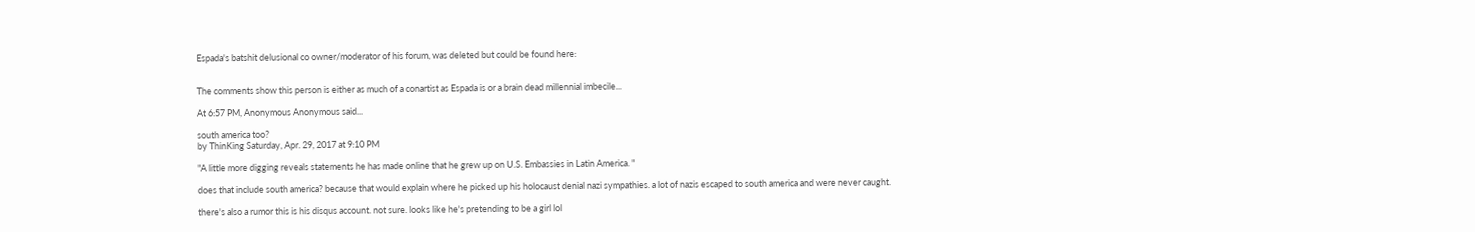Espada's batshit delusional co owner/moderator of his forum, was deleted but could be found here:


The comments show this person is either as much of a conartist as Espada is or a brain dead millennial imbecile...

At 6:57 PM, Anonymous Anonymous said...

south america too?
by ThinKing Saturday, Apr. 29, 2017 at 9:10 PM

"A little more digging reveals statements he has made online that he grew up on U.S. Embassies in Latin America. "

does that include south america? because that would explain where he picked up his holocaust denial nazi sympathies. a lot of nazis escaped to south america and were never caught.

there's also a rumor this is his disqus account. not sure. looks like he's pretending to be a girl lol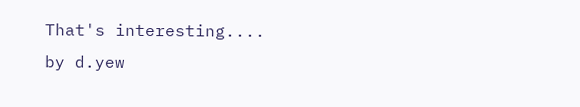That's interesting....
by d.yew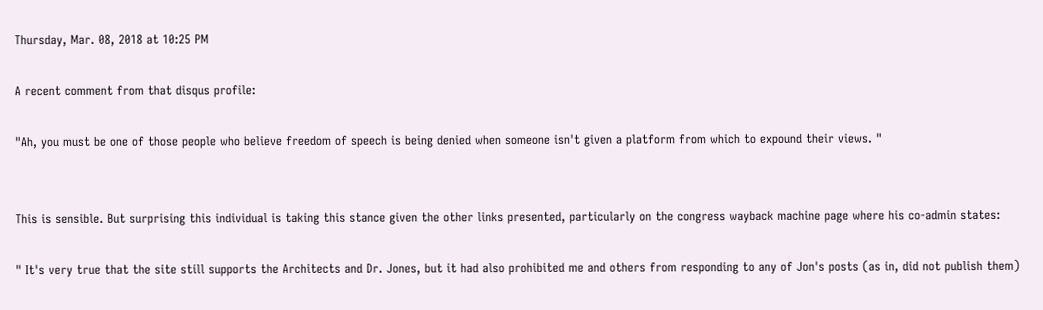Thursday, Mar. 08, 2018 at 10:25 PM

A recent comment from that disqus profile:

"Ah, you must be one of those people who believe freedom of speech is being denied when someone isn't given a platform from which to expound their views. "


This is sensible. But surprising this individual is taking this stance given the other links presented, particularly on the congress wayback machine page where his co-admin states:

" It's very true that the site still supports the Architects and Dr. Jones, but it had also prohibited me and others from responding to any of Jon's posts (as in, did not publish them)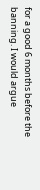for a good 6 months before the banning. I would argue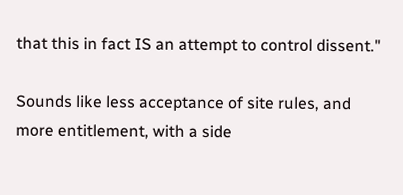that this in fact IS an attempt to control dissent."

Sounds like less acceptance of site rules, and more entitlement, with a side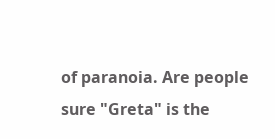of paranoia. Are people sure "Greta" is the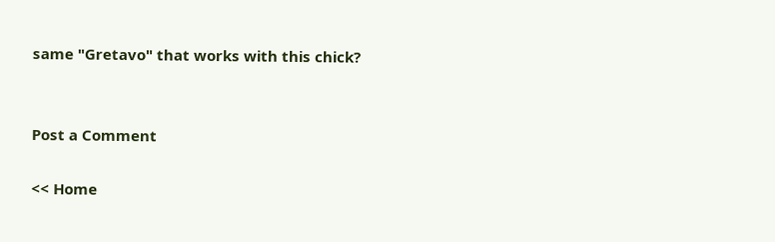same "Gretavo" that works with this chick?


Post a Comment

<< Home